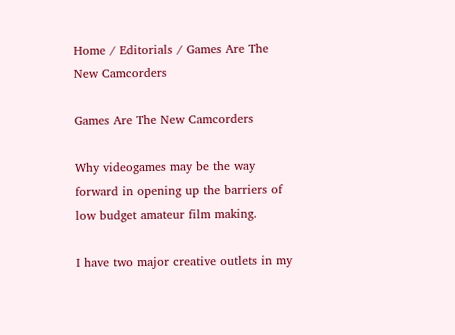Home / Editorials / Games Are The New Camcorders

Games Are The New Camcorders

Why videogames may be the way forward in opening up the barriers of low budget amateur film making.

I have two major creative outlets in my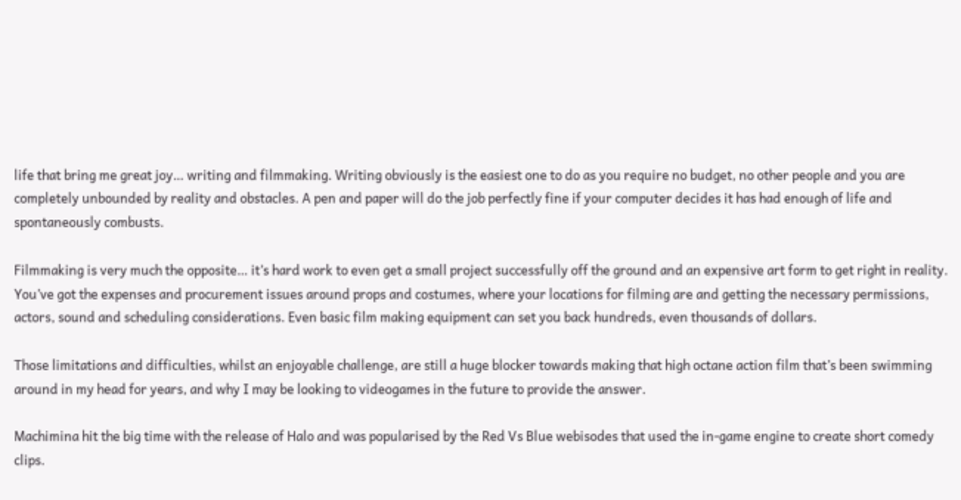life that bring me great joy… writing and filmmaking. Writing obviously is the easiest one to do as you require no budget, no other people and you are completely unbounded by reality and obstacles. A pen and paper will do the job perfectly fine if your computer decides it has had enough of life and spontaneously combusts.

Filmmaking is very much the opposite… it’s hard work to even get a small project successfully off the ground and an expensive art form to get right in reality. You’ve got the expenses and procurement issues around props and costumes, where your locations for filming are and getting the necessary permissions, actors, sound and scheduling considerations. Even basic film making equipment can set you back hundreds, even thousands of dollars.

Those limitations and difficulties, whilst an enjoyable challenge, are still a huge blocker towards making that high octane action film that’s been swimming around in my head for years, and why I may be looking to videogames in the future to provide the answer.

Machimina hit the big time with the release of Halo and was popularised by the Red Vs Blue webisodes that used the in-game engine to create short comedy clips.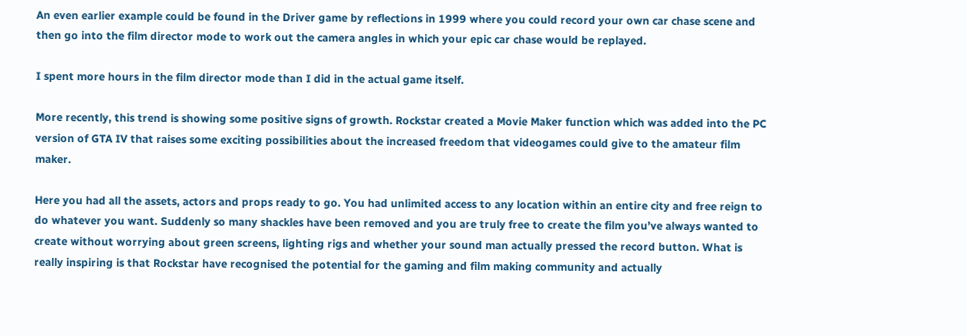An even earlier example could be found in the Driver game by reflections in 1999 where you could record your own car chase scene and then go into the film director mode to work out the camera angles in which your epic car chase would be replayed.

I spent more hours in the film director mode than I did in the actual game itself.

More recently, this trend is showing some positive signs of growth. Rockstar created a Movie Maker function which was added into the PC version of GTA IV that raises some exciting possibilities about the increased freedom that videogames could give to the amateur film maker.

Here you had all the assets, actors and props ready to go. You had unlimited access to any location within an entire city and free reign to do whatever you want. Suddenly so many shackles have been removed and you are truly free to create the film you’ve always wanted to create without worrying about green screens, lighting rigs and whether your sound man actually pressed the record button. What is really inspiring is that Rockstar have recognised the potential for the gaming and film making community and actually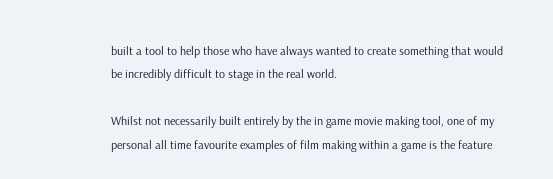built a tool to help those who have always wanted to create something that would be incredibly difficult to stage in the real world.

Whilst not necessarily built entirely by the in game movie making tool, one of my personal all time favourite examples of film making within a game is the feature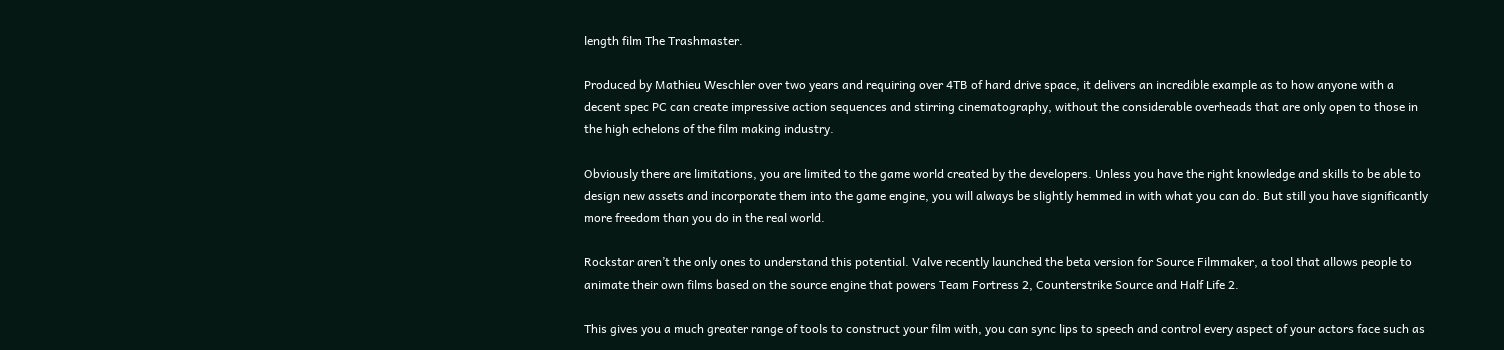length film The Trashmaster.

Produced by Mathieu Weschler over two years and requiring over 4TB of hard drive space, it delivers an incredible example as to how anyone with a decent spec PC can create impressive action sequences and stirring cinematography, without the considerable overheads that are only open to those in the high echelons of the film making industry.

Obviously there are limitations, you are limited to the game world created by the developers. Unless you have the right knowledge and skills to be able to design new assets and incorporate them into the game engine, you will always be slightly hemmed in with what you can do. But still you have significantly more freedom than you do in the real world.

Rockstar aren’t the only ones to understand this potential. Valve recently launched the beta version for Source Filmmaker, a tool that allows people to animate their own films based on the source engine that powers Team Fortress 2, Counterstrike Source and Half Life 2.

This gives you a much greater range of tools to construct your film with, you can sync lips to speech and control every aspect of your actors face such as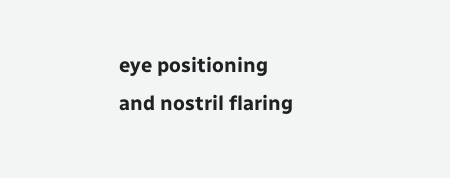eye positioning and nostril flaring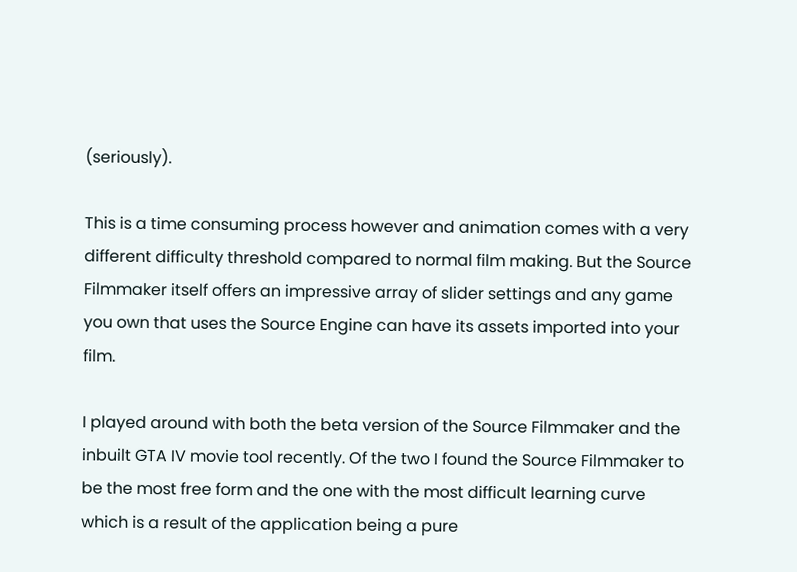(seriously).

This is a time consuming process however and animation comes with a very different difficulty threshold compared to normal film making. But the Source Filmmaker itself offers an impressive array of slider settings and any game you own that uses the Source Engine can have its assets imported into your film.

I played around with both the beta version of the Source Filmmaker and the inbuilt GTA IV movie tool recently. Of the two I found the Source Filmmaker to be the most free form and the one with the most difficult learning curve which is a result of the application being a pure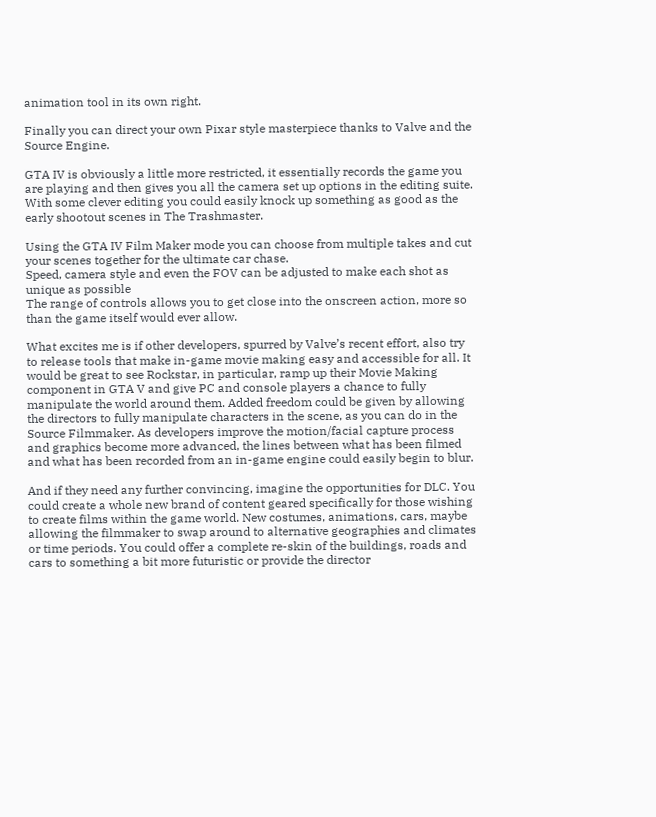animation tool in its own right.

Finally you can direct your own Pixar style masterpiece thanks to Valve and the Source Engine.

GTA IV is obviously a little more restricted, it essentially records the game you are playing and then gives you all the camera set up options in the editing suite. With some clever editing you could easily knock up something as good as the early shootout scenes in The Trashmaster.

Using the GTA IV Film Maker mode you can choose from multiple takes and cut your scenes together for the ultimate car chase.
Speed, camera style and even the FOV can be adjusted to make each shot as unique as possible
The range of controls allows you to get close into the onscreen action, more so than the game itself would ever allow.

What excites me is if other developers, spurred by Valve’s recent effort, also try to release tools that make in-game movie making easy and accessible for all. It would be great to see Rockstar, in particular, ramp up their Movie Making component in GTA V and give PC and console players a chance to fully manipulate the world around them. Added freedom could be given by allowing the directors to fully manipulate characters in the scene, as you can do in the Source Filmmaker. As developers improve the motion/facial capture process and graphics become more advanced, the lines between what has been filmed and what has been recorded from an in-game engine could easily begin to blur.

And if they need any further convincing, imagine the opportunities for DLC. You could create a whole new brand of content geared specifically for those wishing to create films within the game world. New costumes, animations, cars, maybe allowing the filmmaker to swap around to alternative geographies and climates or time periods. You could offer a complete re-skin of the buildings, roads and cars to something a bit more futuristic or provide the director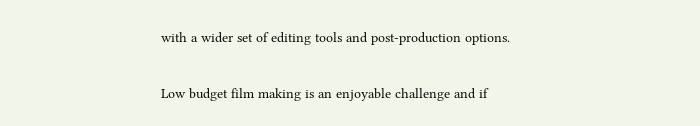with a wider set of editing tools and post-production options.

Low budget film making is an enjoyable challenge and if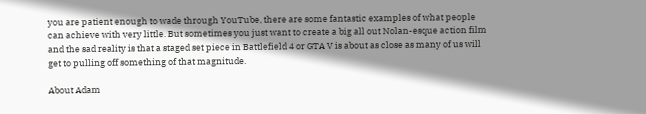you are patient enough to wade through YouTube, there are some fantastic examples of what people can achieve with very little. But sometimes you just want to create a big all out Nolan-esque action film and the sad reality is that a staged set piece in Battlefield 4 or GTA V is about as close as many of us will get to pulling off something of that magnitude.

About Adam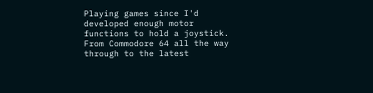Playing games since I'd developed enough motor functions to hold a joystick. From Commodore 64 all the way through to the latest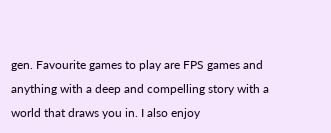gen. Favourite games to play are FPS games and anything with a deep and compelling story with a world that draws you in. I also enjoy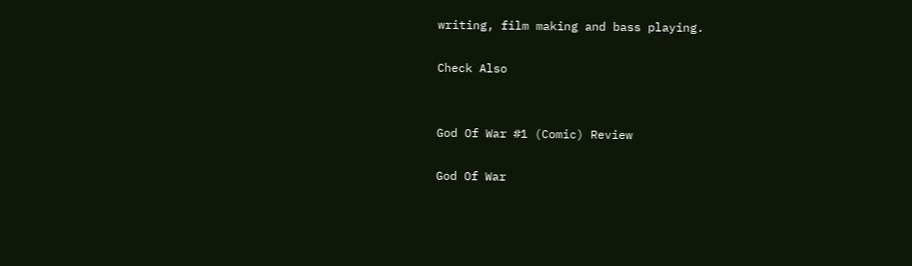writing, film making and bass playing.

Check Also


God Of War #1 (Comic) Review

God Of War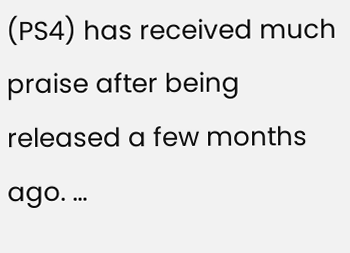(PS4) has received much praise after being released a few months ago. …